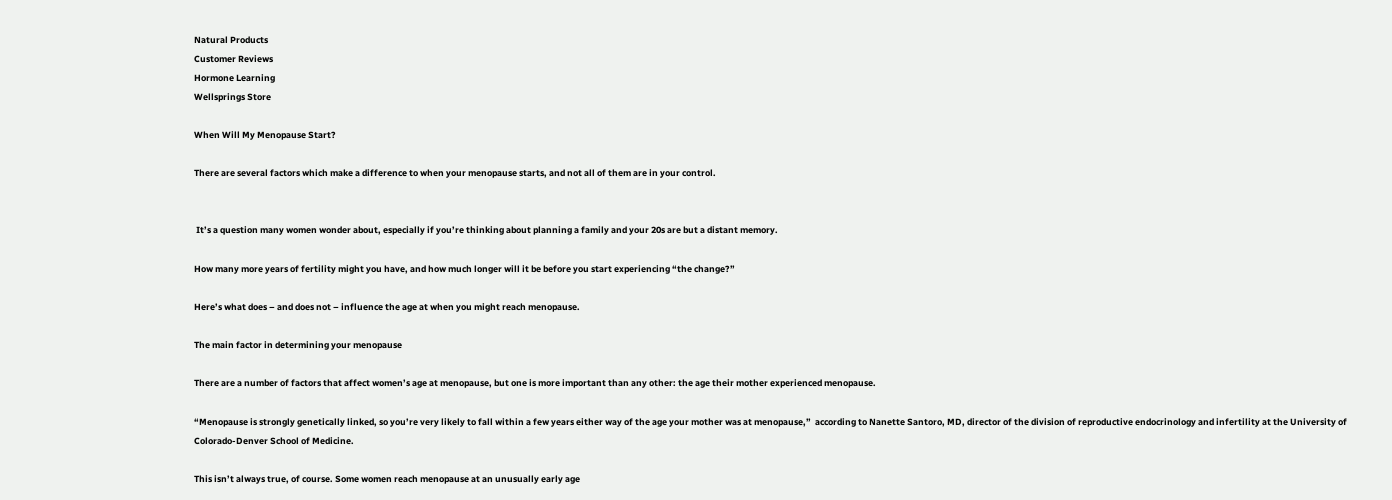Natural Products
Customer Reviews
Hormone Learning
Wellsprings Store

When Will My Menopause Start?

There are several factors which make a difference to when your menopause starts, and not all of them are in your control.


 It’s a question many women wonder about, especially if you’re thinking about planning a family and your 20s are but a distant memory.

How many more years of fertility might you have, and how much longer will it be before you start experiencing “the change?”

Here’s what does – and does not – influence the age at when you might reach menopause.

The main factor in determining your menopause

There are a number of factors that affect women’s age at menopause, but one is more important than any other: the age their mother experienced menopause.

“Menopause is strongly genetically linked, so you’re very likely to fall within a few years either way of the age your mother was at menopause,”  according to Nanette Santoro, MD, director of the division of reproductive endocrinology and infertility at the University of Colorado-Denver School of Medicine.

This isn’t always true, of course. Some women reach menopause at an unusually early age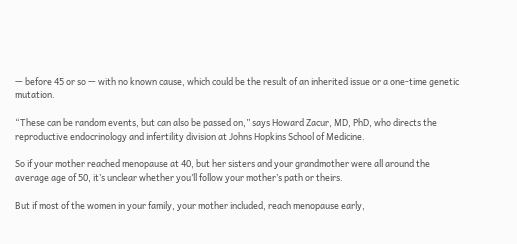— before 45 or so — with no known cause, which could be the result of an inherited issue or a one-time genetic mutation.

“These can be random events, but can also be passed on,” says Howard Zacur, MD, PhD, who directs the reproductive endocrinology and infertility division at Johns Hopkins School of Medicine.

So if your mother reached menopause at 40, but her sisters and your grandmother were all around the average age of 50, it’s unclear whether you’ll follow your mother’s path or theirs.

But if most of the women in your family, your mother included, reach menopause early,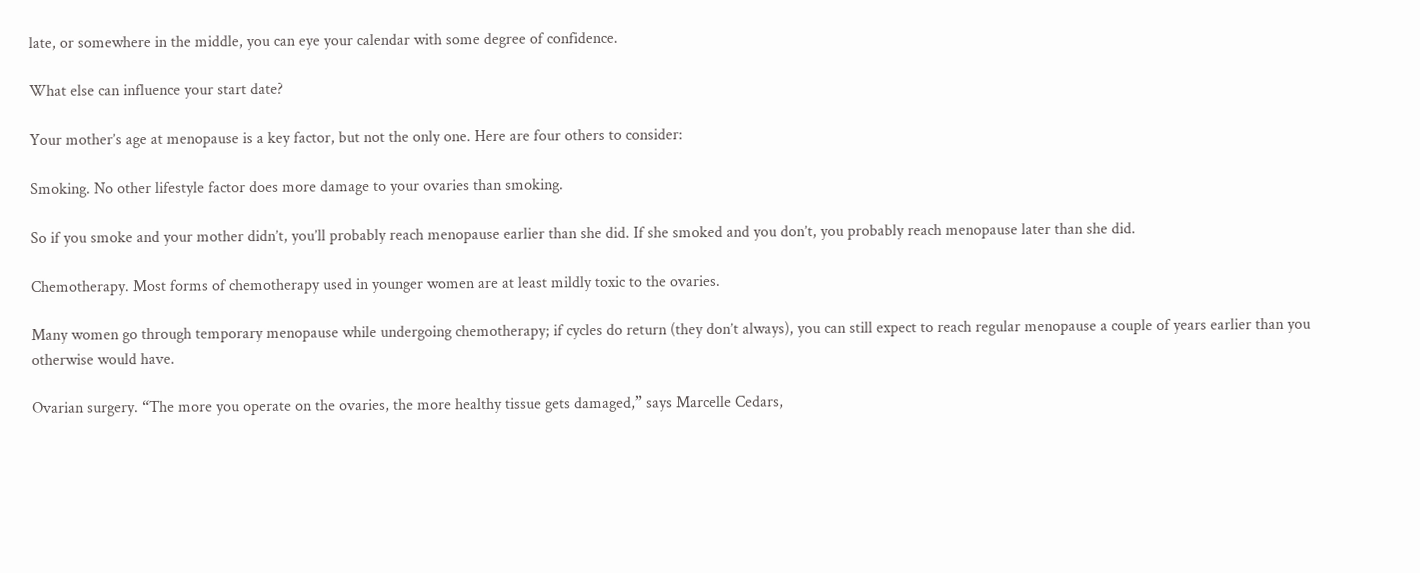late, or somewhere in the middle, you can eye your calendar with some degree of confidence.

What else can influence your start date?

Your mother’s age at menopause is a key factor, but not the only one. Here are four others to consider:

Smoking. No other lifestyle factor does more damage to your ovaries than smoking.

So if you smoke and your mother didn’t, you’ll probably reach menopause earlier than she did. If she smoked and you don’t, you probably reach menopause later than she did.

Chemotherapy. Most forms of chemotherapy used in younger women are at least mildly toxic to the ovaries.

Many women go through temporary menopause while undergoing chemotherapy; if cycles do return (they don’t always), you can still expect to reach regular menopause a couple of years earlier than you otherwise would have.

Ovarian surgery. “The more you operate on the ovaries, the more healthy tissue gets damaged,” says Marcelle Cedars,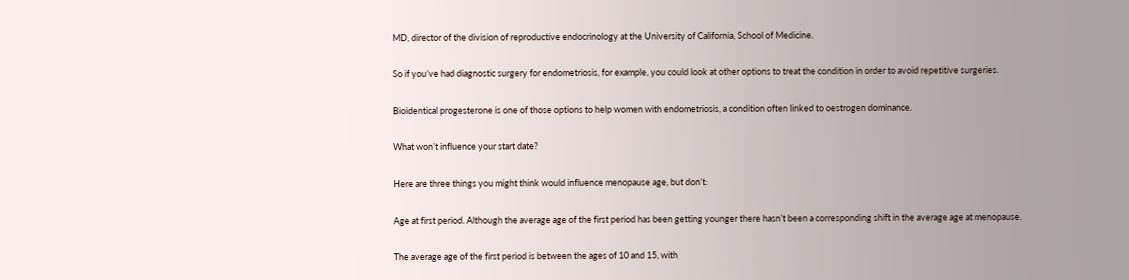MD, director of the division of reproductive endocrinology at the University of California, School of Medicine.

So if you’ve had diagnostic surgery for endometriosis, for example, you could look at other options to treat the condition in order to avoid repetitive surgeries.

Bioidentical progesterone is one of those options to help women with endometriosis, a condition often linked to oestrogen dominance.

What won’t influence your start date?

Here are three things you might think would influence menopause age, but don’t:

Age at first period. Although the average age of the first period has been getting younger there hasn’t been a corresponding shift in the average age at menopause.

The average age of the first period is between the ages of 10 and 15, with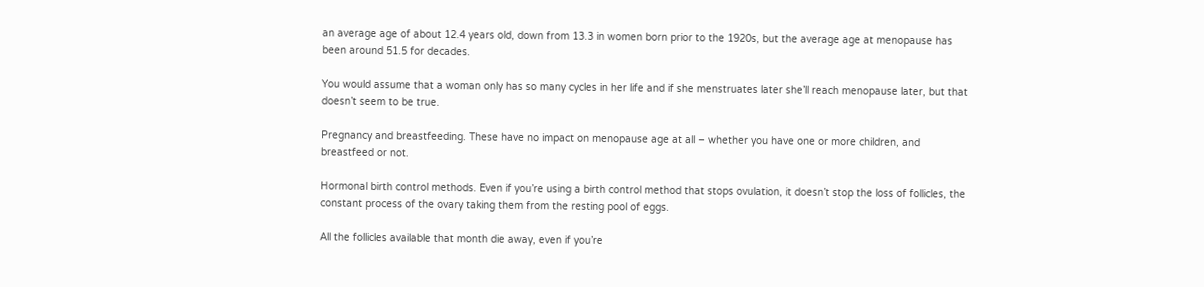an average age of about 12.4 years old, down from 13.3 in women born prior to the 1920s, but the average age at menopause has been around 51.5 for decades.

You would assume that a woman only has so many cycles in her life and if she menstruates later she’ll reach menopause later, but that doesn’t seem to be true.

Pregnancy and breastfeeding. These have no impact on menopause age at all – whether you have one or more children, and breastfeed or not.

Hormonal birth control methods. Even if you’re using a birth control method that stops ovulation, it doesn’t stop the loss of follicles, the constant process of the ovary taking them from the resting pool of eggs.

All the follicles available that month die away, even if you’re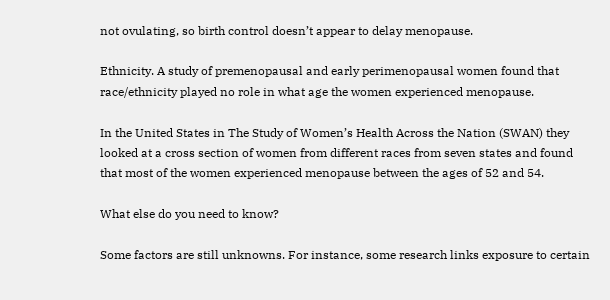not ovulating, so birth control doesn’t appear to delay menopause.

Ethnicity. A study of premenopausal and early perimenopausal women found that race/ethnicity played no role in what age the women experienced menopause.

In the United States in The Study of Women’s Health Across the Nation (SWAN) they looked at a cross section of women from different races from seven states and found that most of the women experienced menopause between the ages of 52 and 54.

What else do you need to know?

Some factors are still unknowns. For instance, some research links exposure to certain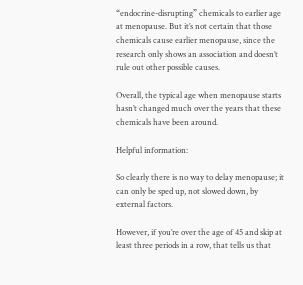“endocrine-disrupting” chemicals to earlier age at menopause. But it’s not certain that those chemicals cause earlier menopause, since the research only shows an association and doesn’t rule out other possible causes.

Overall, the typical age when menopause starts hasn’t changed much over the years that these chemicals have been around.

Helpful information:

So clearly there is no way to delay menopause; it can only be sped up, not slowed down, by external factors.

However, if you’re over the age of 45 and skip at least three periods in a row, that tells us that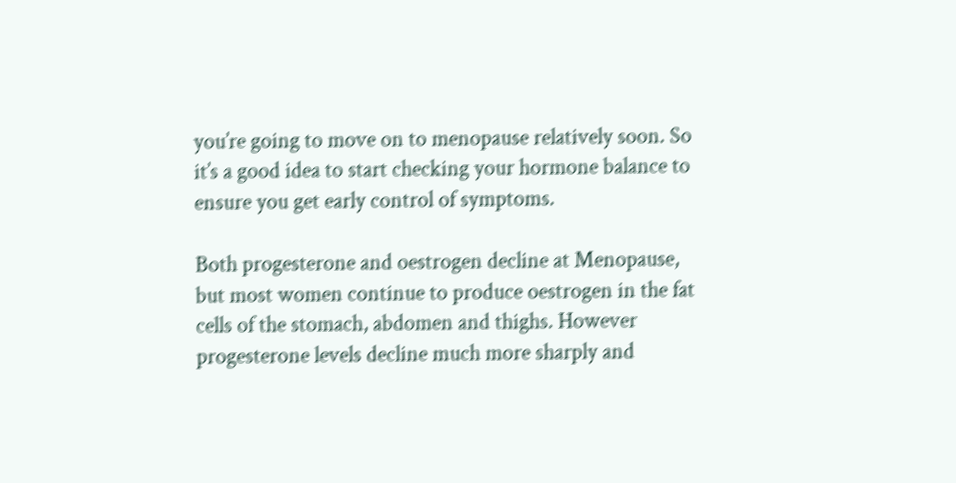you’re going to move on to menopause relatively soon. So it’s a good idea to start checking your hormone balance to ensure you get early control of symptoms.

Both progesterone and oestrogen decline at Menopause, but most women continue to produce oestrogen in the fat cells of the stomach, abdomen and thighs. However progesterone levels decline much more sharply and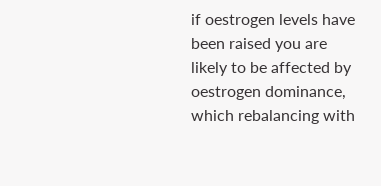if oestrogen levels have been raised you are likely to be affected by oestrogen dominance, which rebalancing with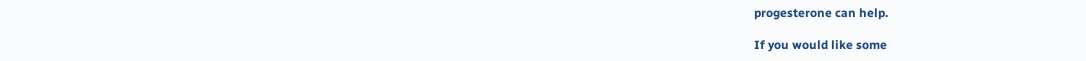progesterone can help.

If you would like some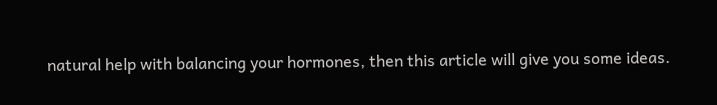natural help with balancing your hormones, then this article will give you some ideas.